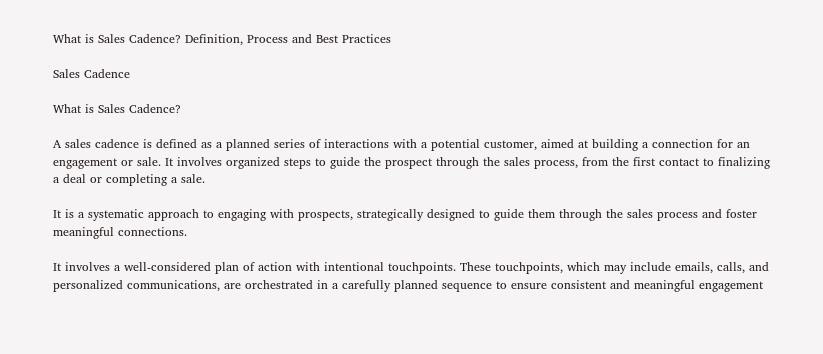What is Sales Cadence? Definition, Process and Best Practices

Sales Cadence

What is Sales Cadence?

A sales cadence is defined as a planned series of interactions with a potential customer, aimed at building a connection for an engagement or sale. It involves organized steps to guide the prospect through the sales process, from the first contact to finalizing a deal or completing a sale.

It is a systematic approach to engaging with prospects, strategically designed to guide them through the sales process and foster meaningful connections.

It involves a well-considered plan of action with intentional touchpoints. These touchpoints, which may include emails, calls, and personalized communications, are orchestrated in a carefully planned sequence to ensure consistent and meaningful engagement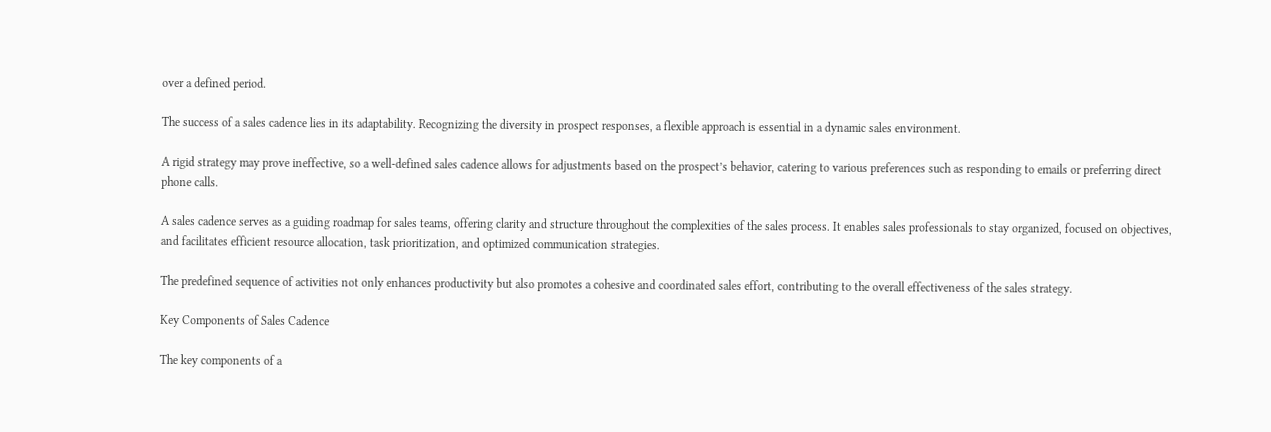over a defined period.

The success of a sales cadence lies in its adaptability. Recognizing the diversity in prospect responses, a flexible approach is essential in a dynamic sales environment.

A rigid strategy may prove ineffective, so a well-defined sales cadence allows for adjustments based on the prospect’s behavior, catering to various preferences such as responding to emails or preferring direct phone calls.

A sales cadence serves as a guiding roadmap for sales teams, offering clarity and structure throughout the complexities of the sales process. It enables sales professionals to stay organized, focused on objectives, and facilitates efficient resource allocation, task prioritization, and optimized communication strategies.

The predefined sequence of activities not only enhances productivity but also promotes a cohesive and coordinated sales effort, contributing to the overall effectiveness of the sales strategy.

Key Components of Sales Cadence

The key components of a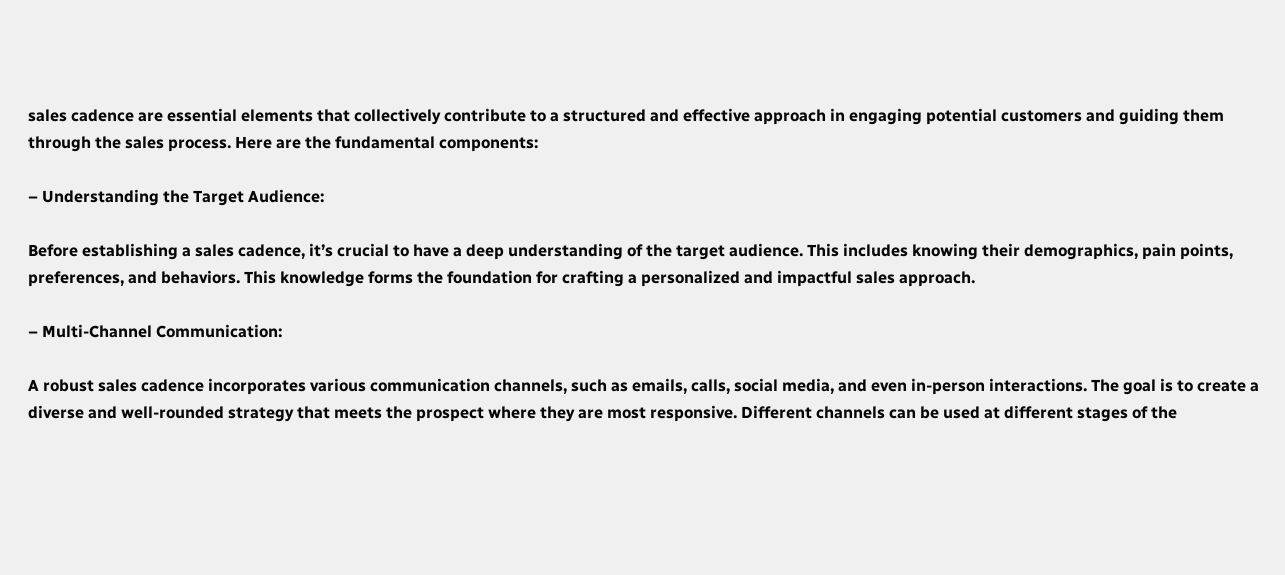sales cadence are essential elements that collectively contribute to a structured and effective approach in engaging potential customers and guiding them through the sales process. Here are the fundamental components:

– Understanding the Target Audience:

Before establishing a sales cadence, it’s crucial to have a deep understanding of the target audience. This includes knowing their demographics, pain points, preferences, and behaviors. This knowledge forms the foundation for crafting a personalized and impactful sales approach.

– Multi-Channel Communication:

A robust sales cadence incorporates various communication channels, such as emails, calls, social media, and even in-person interactions. The goal is to create a diverse and well-rounded strategy that meets the prospect where they are most responsive. Different channels can be used at different stages of the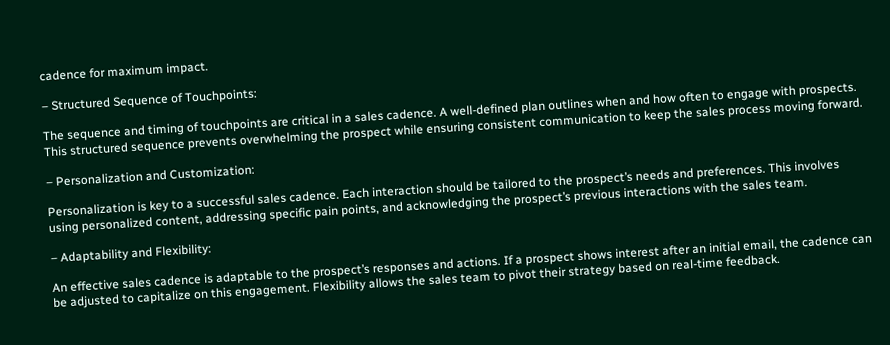cadence for maximum impact.

– Structured Sequence of Touchpoints:

The sequence and timing of touchpoints are critical in a sales cadence. A well-defined plan outlines when and how often to engage with prospects. This structured sequence prevents overwhelming the prospect while ensuring consistent communication to keep the sales process moving forward.

– Personalization and Customization:

Personalization is key to a successful sales cadence. Each interaction should be tailored to the prospect’s needs and preferences. This involves using personalized content, addressing specific pain points, and acknowledging the prospect’s previous interactions with the sales team.

– Adaptability and Flexibility:

An effective sales cadence is adaptable to the prospect’s responses and actions. If a prospect shows interest after an initial email, the cadence can be adjusted to capitalize on this engagement. Flexibility allows the sales team to pivot their strategy based on real-time feedback.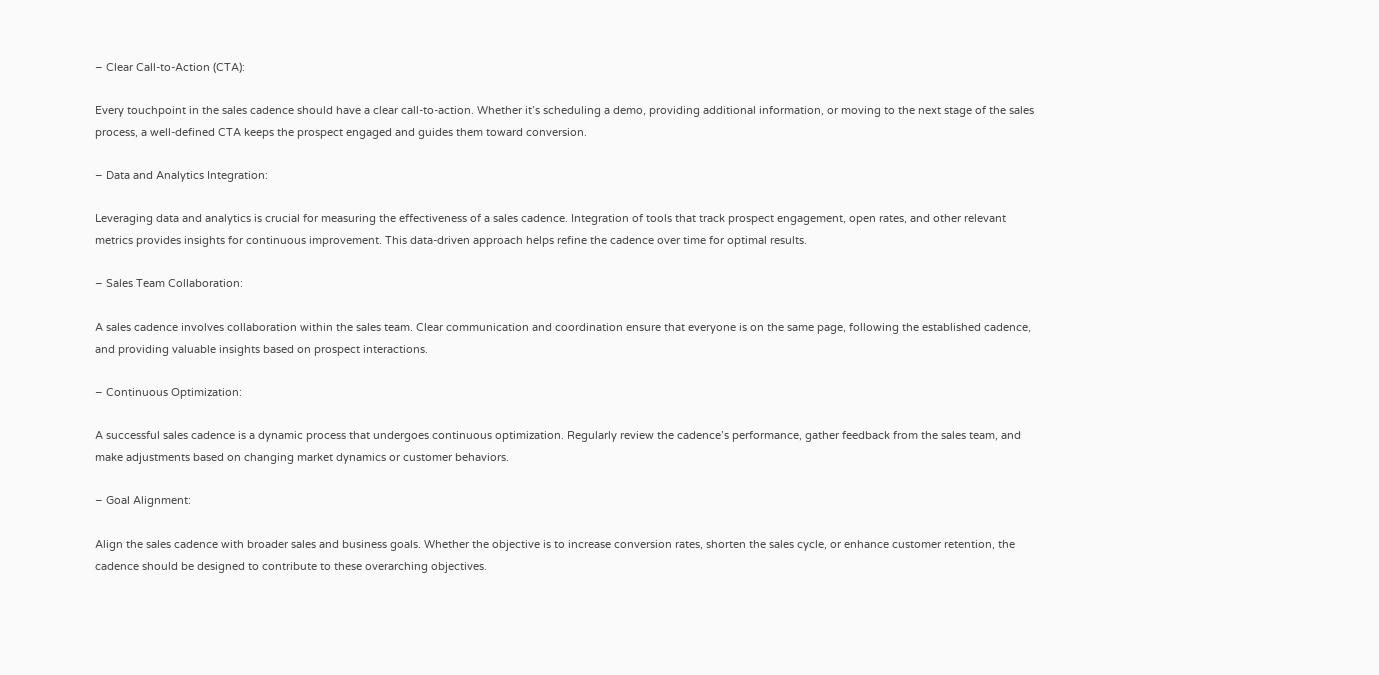– Clear Call-to-Action (CTA):

Every touchpoint in the sales cadence should have a clear call-to-action. Whether it’s scheduling a demo, providing additional information, or moving to the next stage of the sales process, a well-defined CTA keeps the prospect engaged and guides them toward conversion.

– Data and Analytics Integration:

Leveraging data and analytics is crucial for measuring the effectiveness of a sales cadence. Integration of tools that track prospect engagement, open rates, and other relevant metrics provides insights for continuous improvement. This data-driven approach helps refine the cadence over time for optimal results.

– Sales Team Collaboration:

A sales cadence involves collaboration within the sales team. Clear communication and coordination ensure that everyone is on the same page, following the established cadence, and providing valuable insights based on prospect interactions.

– Continuous Optimization:

A successful sales cadence is a dynamic process that undergoes continuous optimization. Regularly review the cadence’s performance, gather feedback from the sales team, and make adjustments based on changing market dynamics or customer behaviors.

– Goal Alignment:

Align the sales cadence with broader sales and business goals. Whether the objective is to increase conversion rates, shorten the sales cycle, or enhance customer retention, the cadence should be designed to contribute to these overarching objectives.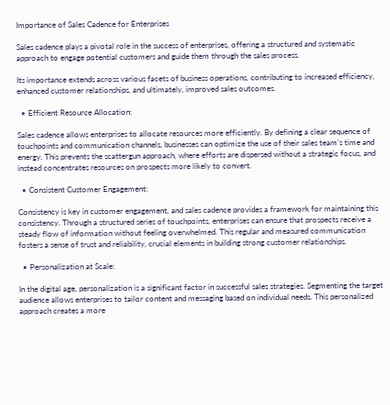Importance of Sales Cadence for Enterprises

Sales cadence plays a pivotal role in the success of enterprises, offering a structured and systematic approach to engage potential customers and guide them through the sales process.

Its importance extends across various facets of business operations, contributing to increased efficiency, enhanced customer relationships, and ultimately, improved sales outcomes.

  • Efficient Resource Allocation:

Sales cadence allows enterprises to allocate resources more efficiently. By defining a clear sequence of touchpoints and communication channels, businesses can optimize the use of their sales team’s time and energy. This prevents the scattergun approach, where efforts are dispersed without a strategic focus, and instead concentrates resources on prospects more likely to convert.

  • Consistent Customer Engagement:

Consistency is key in customer engagement, and sales cadence provides a framework for maintaining this consistency. Through a structured series of touchpoints, enterprises can ensure that prospects receive a steady flow of information without feeling overwhelmed. This regular and measured communication fosters a sense of trust and reliability, crucial elements in building strong customer relationships.

  • Personalization at Scale:

In the digital age, personalization is a significant factor in successful sales strategies. Segmenting the target audience allows enterprises to tailor content and messaging based on individual needs. This personalized approach creates a more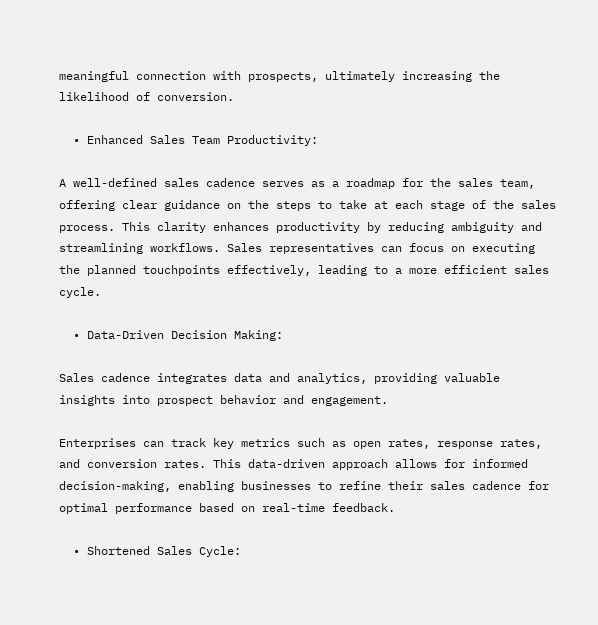meaningful connection with prospects, ultimately increasing the likelihood of conversion.

  • Enhanced Sales Team Productivity:

A well-defined sales cadence serves as a roadmap for the sales team, offering clear guidance on the steps to take at each stage of the sales process. This clarity enhances productivity by reducing ambiguity and streamlining workflows. Sales representatives can focus on executing the planned touchpoints effectively, leading to a more efficient sales cycle.

  • Data-Driven Decision Making:

Sales cadence integrates data and analytics, providing valuable insights into prospect behavior and engagement.

Enterprises can track key metrics such as open rates, response rates, and conversion rates. This data-driven approach allows for informed decision-making, enabling businesses to refine their sales cadence for optimal performance based on real-time feedback.

  • Shortened Sales Cycle: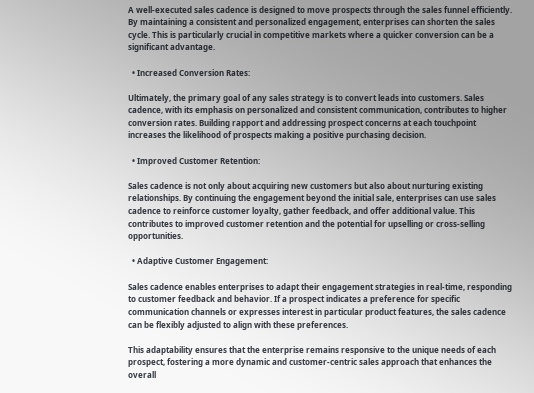A well-executed sales cadence is designed to move prospects through the sales funnel efficiently. By maintaining a consistent and personalized engagement, enterprises can shorten the sales cycle. This is particularly crucial in competitive markets where a quicker conversion can be a significant advantage.

  • Increased Conversion Rates:

Ultimately, the primary goal of any sales strategy is to convert leads into customers. Sales cadence, with its emphasis on personalized and consistent communication, contributes to higher conversion rates. Building rapport and addressing prospect concerns at each touchpoint increases the likelihood of prospects making a positive purchasing decision.

  • Improved Customer Retention:

Sales cadence is not only about acquiring new customers but also about nurturing existing relationships. By continuing the engagement beyond the initial sale, enterprises can use sales cadence to reinforce customer loyalty, gather feedback, and offer additional value. This contributes to improved customer retention and the potential for upselling or cross-selling opportunities.

  • Adaptive Customer Engagement:

Sales cadence enables enterprises to adapt their engagement strategies in real-time, responding to customer feedback and behavior. If a prospect indicates a preference for specific communication channels or expresses interest in particular product features, the sales cadence can be flexibly adjusted to align with these preferences.

This adaptability ensures that the enterprise remains responsive to the unique needs of each prospect, fostering a more dynamic and customer-centric sales approach that enhances the overall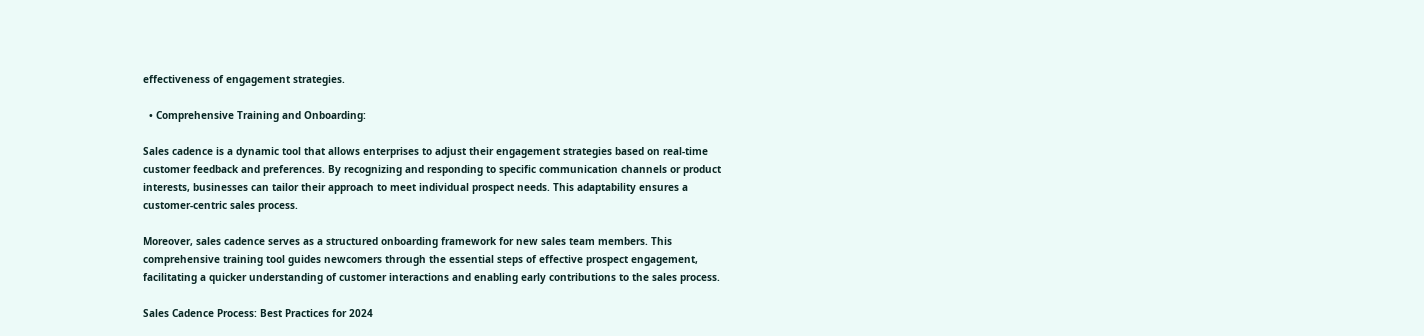effectiveness of engagement strategies.

  • Comprehensive Training and Onboarding:

Sales cadence is a dynamic tool that allows enterprises to adjust their engagement strategies based on real-time customer feedback and preferences. By recognizing and responding to specific communication channels or product interests, businesses can tailor their approach to meet individual prospect needs. This adaptability ensures a customer-centric sales process.

Moreover, sales cadence serves as a structured onboarding framework for new sales team members. This comprehensive training tool guides newcomers through the essential steps of effective prospect engagement, facilitating a quicker understanding of customer interactions and enabling early contributions to the sales process.

Sales Cadence Process: Best Practices for 2024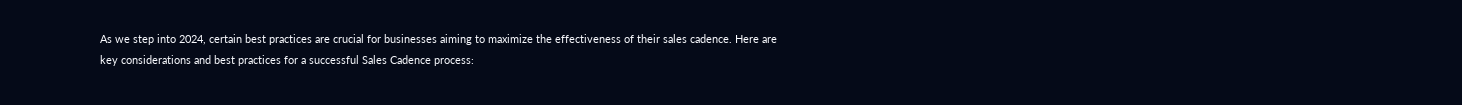As we step into 2024, certain best practices are crucial for businesses aiming to maximize the effectiveness of their sales cadence. Here are key considerations and best practices for a successful Sales Cadence process: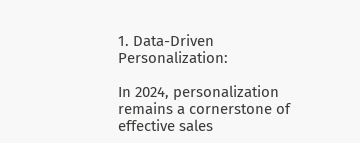1. Data-Driven Personalization:

In 2024, personalization remains a cornerstone of effective sales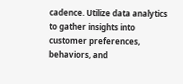cadence. Utilize data analytics to gather insights into customer preferences, behaviors, and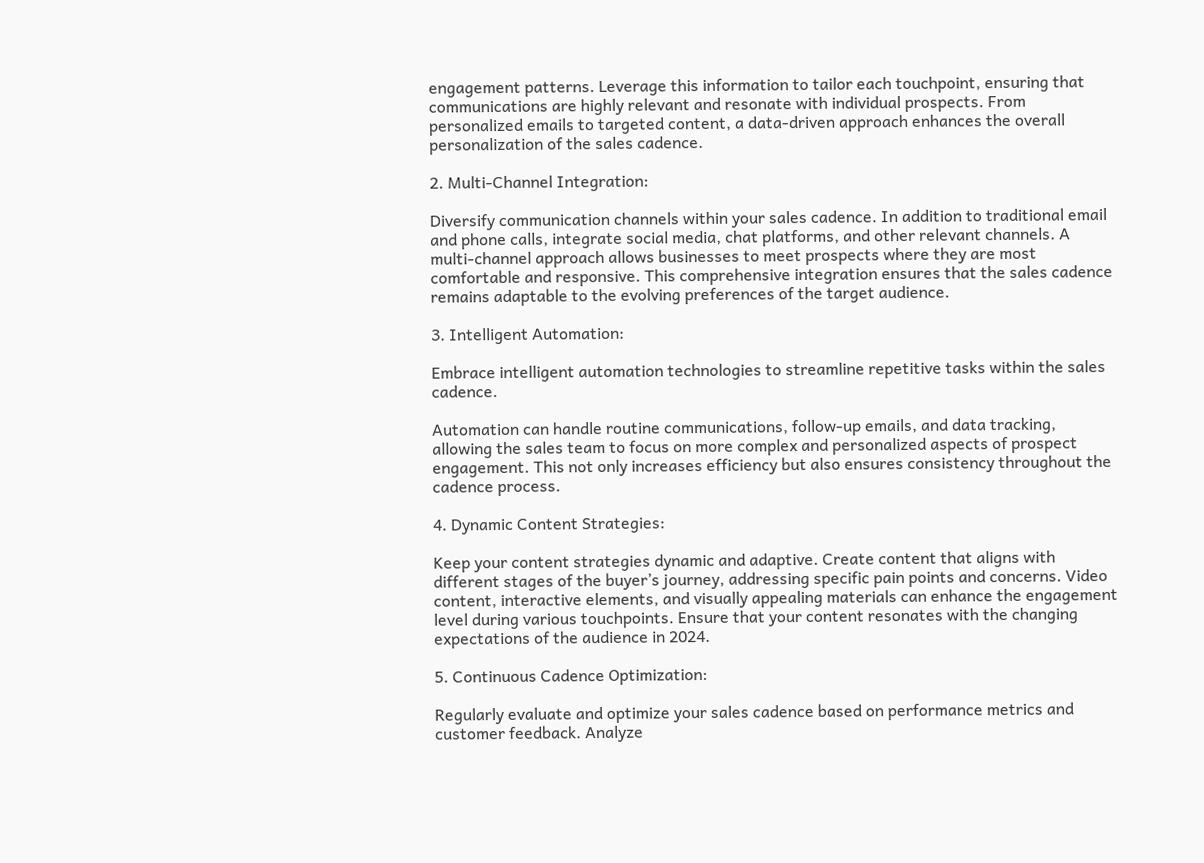engagement patterns. Leverage this information to tailor each touchpoint, ensuring that communications are highly relevant and resonate with individual prospects. From personalized emails to targeted content, a data-driven approach enhances the overall personalization of the sales cadence.

2. Multi-Channel Integration:

Diversify communication channels within your sales cadence. In addition to traditional email and phone calls, integrate social media, chat platforms, and other relevant channels. A multi-channel approach allows businesses to meet prospects where they are most comfortable and responsive. This comprehensive integration ensures that the sales cadence remains adaptable to the evolving preferences of the target audience.

3. Intelligent Automation:

Embrace intelligent automation technologies to streamline repetitive tasks within the sales cadence.

Automation can handle routine communications, follow-up emails, and data tracking, allowing the sales team to focus on more complex and personalized aspects of prospect engagement. This not only increases efficiency but also ensures consistency throughout the cadence process.

4. Dynamic Content Strategies:

Keep your content strategies dynamic and adaptive. Create content that aligns with different stages of the buyer’s journey, addressing specific pain points and concerns. Video content, interactive elements, and visually appealing materials can enhance the engagement level during various touchpoints. Ensure that your content resonates with the changing expectations of the audience in 2024.

5. Continuous Cadence Optimization:

Regularly evaluate and optimize your sales cadence based on performance metrics and customer feedback. Analyze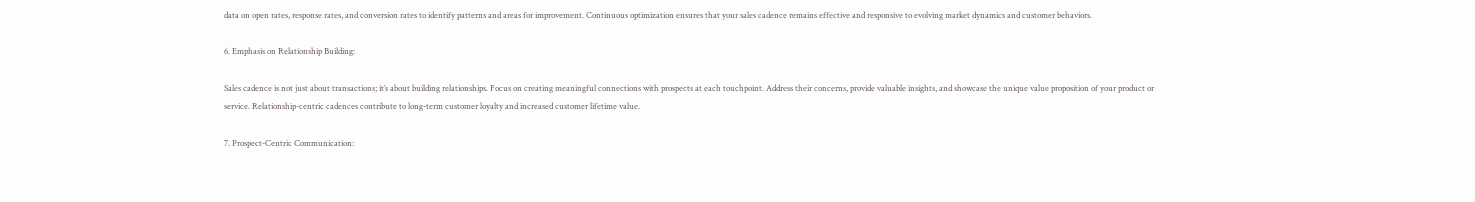data on open rates, response rates, and conversion rates to identify patterns and areas for improvement. Continuous optimization ensures that your sales cadence remains effective and responsive to evolving market dynamics and customer behaviors.

6. Emphasis on Relationship Building:

Sales cadence is not just about transactions; it’s about building relationships. Focus on creating meaningful connections with prospects at each touchpoint. Address their concerns, provide valuable insights, and showcase the unique value proposition of your product or service. Relationship-centric cadences contribute to long-term customer loyalty and increased customer lifetime value.

7. Prospect-Centric Communication: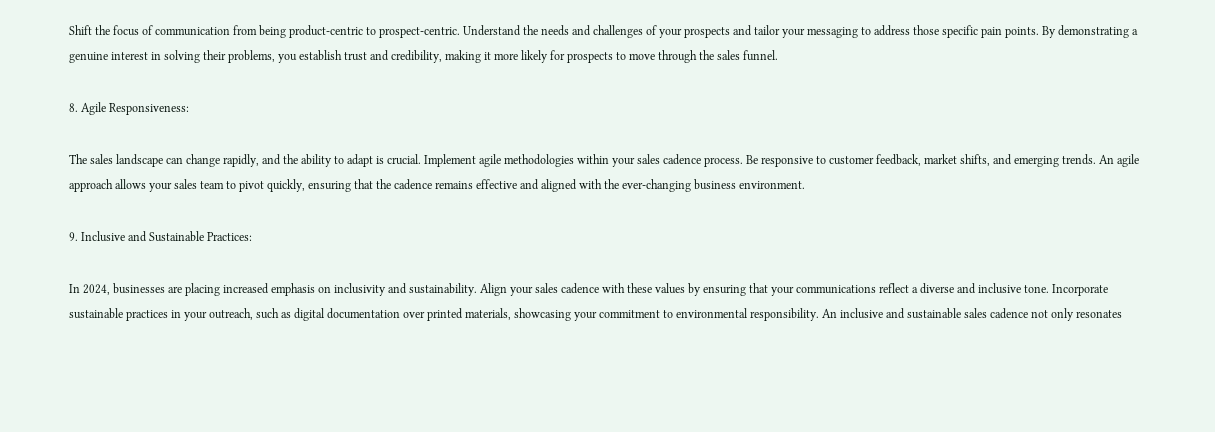Shift the focus of communication from being product-centric to prospect-centric. Understand the needs and challenges of your prospects and tailor your messaging to address those specific pain points. By demonstrating a genuine interest in solving their problems, you establish trust and credibility, making it more likely for prospects to move through the sales funnel.

8. Agile Responsiveness:

The sales landscape can change rapidly, and the ability to adapt is crucial. Implement agile methodologies within your sales cadence process. Be responsive to customer feedback, market shifts, and emerging trends. An agile approach allows your sales team to pivot quickly, ensuring that the cadence remains effective and aligned with the ever-changing business environment.

9. Inclusive and Sustainable Practices:

In 2024, businesses are placing increased emphasis on inclusivity and sustainability. Align your sales cadence with these values by ensuring that your communications reflect a diverse and inclusive tone. Incorporate sustainable practices in your outreach, such as digital documentation over printed materials, showcasing your commitment to environmental responsibility. An inclusive and sustainable sales cadence not only resonates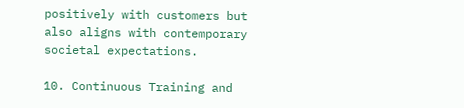positively with customers but also aligns with contemporary societal expectations.

10. Continuous Training and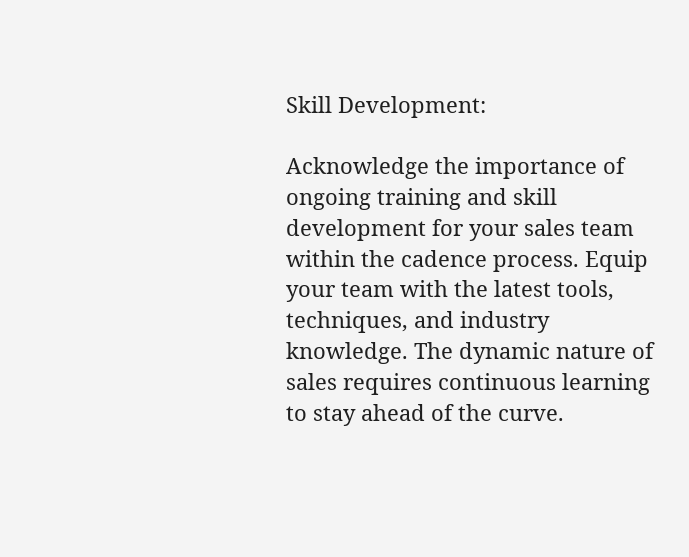Skill Development:

Acknowledge the importance of ongoing training and skill development for your sales team within the cadence process. Equip your team with the latest tools, techniques, and industry knowledge. The dynamic nature of sales requires continuous learning to stay ahead of the curve.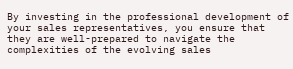By investing in the professional development of your sales representatives, you ensure that they are well-prepared to navigate the complexities of the evolving sales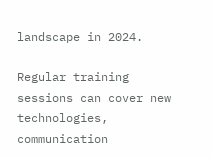landscape in 2024.

Regular training sessions can cover new technologies, communication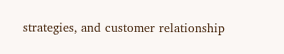strategies, and customer relationship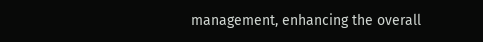management, enhancing the overall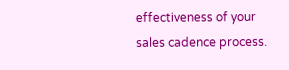effectiveness of your sales cadence process.